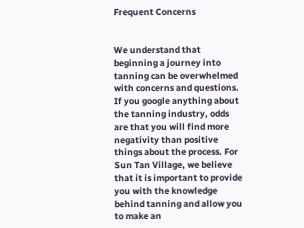Frequent Concerns


We understand that beginning a journey into tanning can be overwhelmed with concerns and questions. If you google anything about the tanning industry, odds are that you will find more negativity than positive things about the process. For Sun Tan Village, we believe that it is important to provide you with the knowledge behind tanning and allow you to make an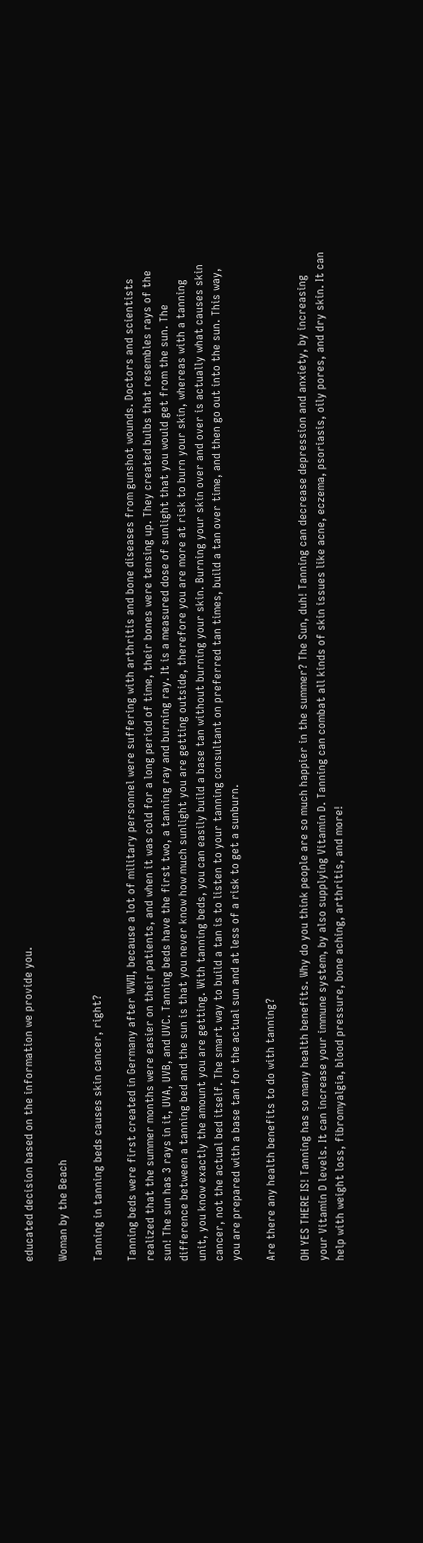educated decision based on the information we provide you.

Woman by the Beach

Tanning in tanning beds causes skin cancer, right?

Tanning beds were first created in Germany after WWII, because a lot of military personnel were suffering with arthritis and bone diseases from gunshot wounds. Doctors and scientists realized that the summer months were easier on their patients, and when it was cold for a long period of time, their bones were tensing up. They created bulbs that resembles rays of the sun! The sun has 3 rays in it, UVA, UVB, and UVC. Tanning beds have the first two, a tanning ray and burning ray. It is a measured dose of sunlight that you would get from the sun. The difference between a tanning bed and the sun is that you never know how much sunlight you are getting outside, therefore you are more at risk to burn your skin, whereas with a tanning unit, you know exactly the amount you are getting. With tanning beds, you can easily build a base tan without burning your skin. Burning your skin over and over is actually what causes skin cancer, not the actual bed itself. The smart way to build a tan is to listen to your tanning consultant on preferred tan times, build a tan over time, and then go out into the sun. This way, you are prepared with a base tan for the actual sun and at less of a risk to get a sunburn.

Are there any health benefits to do with tanning?

OH YES THERE IS! Tanning has so many health benefits. Why do you think people are so much happier in the summer? The Sun, duh! Tanning can decrease depression and anxiety, by increasing your Vitamin D levels. It can increase your immune system, by also supplying Vitamin D. Tanning can combat all kinds of skin issues like acne, eczema, psoriasis, oily pores, and dry skin. It can help with weight loss, fibromyalgia, blood pressure, bone aching, arthritis, and more!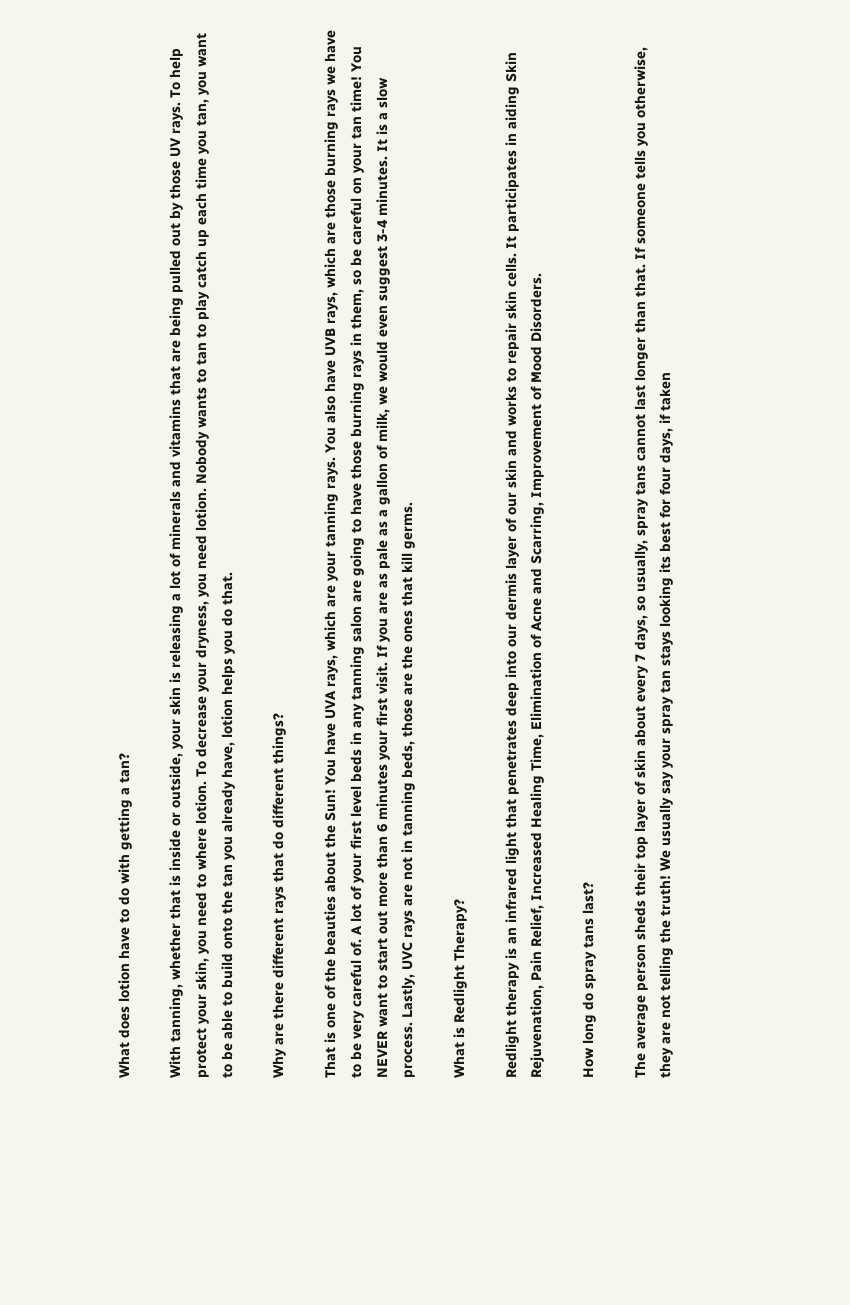What does lotion have to do with getting a tan?

With tanning, whether that is inside or outside, your skin is releasing a lot of minerals and vitamins that are being pulled out by those UV rays. To help protect your skin, you need to where lotion. To decrease your dryness, you need lotion. Nobody wants to tan to play catch up each time you tan, you want to be able to build onto the tan you already have, lotion helps you do that.

Why are there different rays that do different things?

That is one of the beauties about the Sun! You have UVA rays, which are your tanning rays. You also have UVB rays, which are those burning rays we have to be very careful of. A lot of your first level beds in any tanning salon are going to have those burning rays in them, so be careful on your tan time! You NEVER want to start out more than 6 minutes your first visit. If you are as pale as a gallon of milk, we would even suggest 3-4 minutes. It is a slow process. Lastly, UVC rays are not in tanning beds, those are the ones that kill germs.

What is Redlight Therapy?

Redlight therapy is an infrared light that penetrates deep into our dermis layer of our skin and works to repair skin cells. It participates in aiding Skin Rejuvenation, Pain Relief, Increased Healing Time, Elimination of Acne and Scarring, Improvement of Mood Disorders.

How long do spray tans last?

The average person sheds their top layer of skin about every 7 days, so usually, spray tans cannot last longer than that. If someone tells you otherwise, they are not telling the truth! We usually say your spray tan stays looking its best for four days, if taken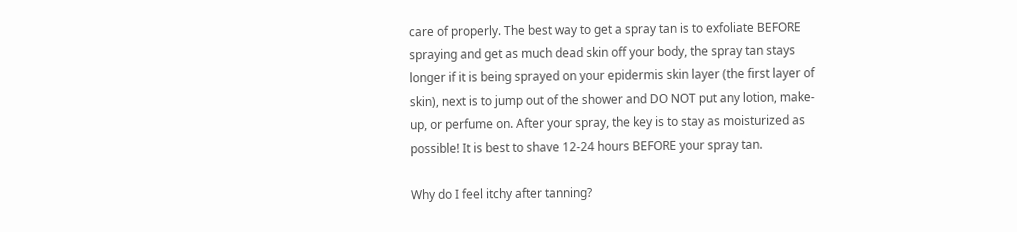care of properly. The best way to get a spray tan is to exfoliate BEFORE spraying and get as much dead skin off your body, the spray tan stays longer if it is being sprayed on your epidermis skin layer (the first layer of skin), next is to jump out of the shower and DO NOT put any lotion, make-up, or perfume on. After your spray, the key is to stay as moisturized as possible! It is best to shave 12-24 hours BEFORE your spray tan.

Why do I feel itchy after tanning?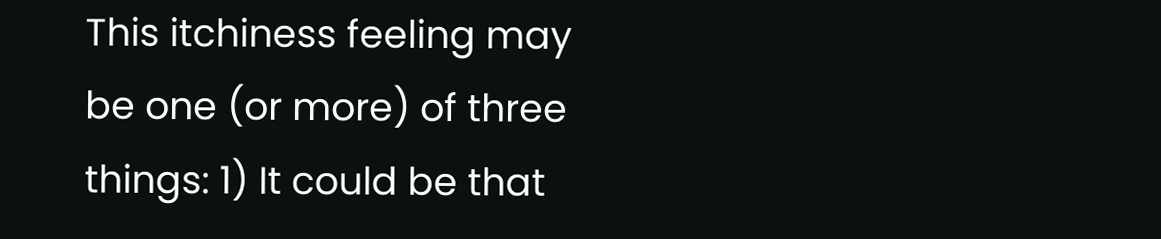This itchiness feeling may be one (or more) of three things: 1) It could be that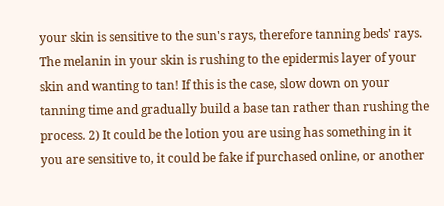your skin is sensitive to the sun's rays, therefore tanning beds' rays. The melanin in your skin is rushing to the epidermis layer of your skin and wanting to tan! If this is the case, slow down on your tanning time and gradually build a base tan rather than rushing the process. 2) It could be the lotion you are using has something in it you are sensitive to, it could be fake if purchased online, or another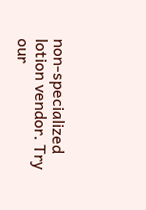non-specialized lotion vendor. Try our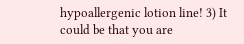hypoallergenic lotion line! 3) It could be that you are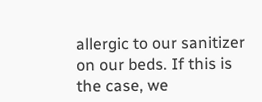allergic to our sanitizer on our beds. If this is the case, we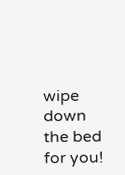wipe down the bed for you!